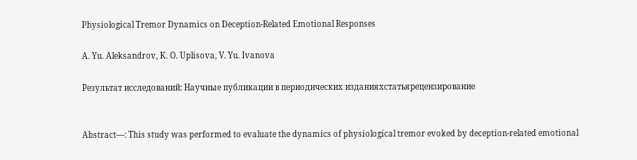Physiological Tremor Dynamics on Deception-Related Emotional Responses

A. Yu. Aleksandrov, K. O. Uplisova, V. Yu. Ivanova

Результат исследований: Научные публикации в периодических изданияхстатьярецензирование


Abstract—: This study was performed to evaluate the dynamics of physiological tremor evoked by deception-related emotional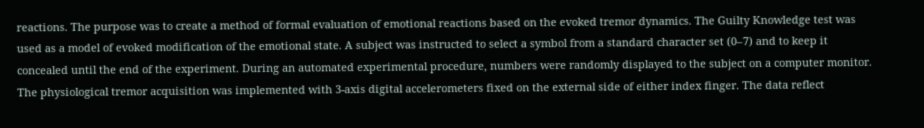reactions. The purpose was to create a method of formal evaluation of emotional reactions based on the evoked tremor dynamics. The Guilty Knowledge test was used as a model of evoked modification of the emotional state. A subject was instructed to select a symbol from a standard character set (0–7) and to keep it concealed until the end of the experiment. During an automated experimental procedure, numbers were randomly displayed to the subject on a computer monitor. The physiological tremor acquisition was implemented with 3-axis digital accelerometers fixed on the external side of either index finger. The data reflect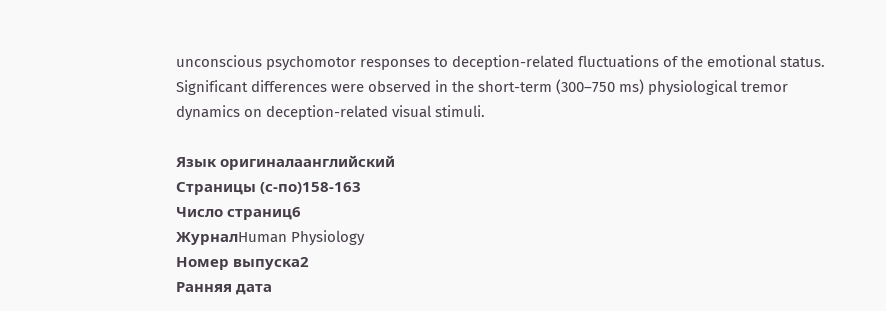unconscious psychomotor responses to deception-related fluctuations of the emotional status. Significant differences were observed in the short-term (300–750 ms) physiological tremor dynamics on deception-related visual stimuli.

Язык оригиналаанглийский
Страницы (с-по)158-163
Число страниц6
ЖурналHuman Physiology
Номер выпуска2
Ранняя дата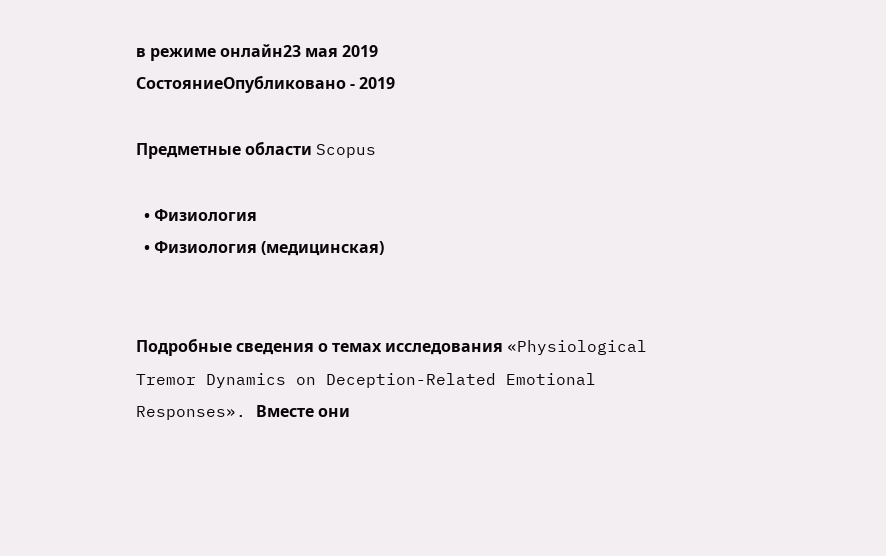в режиме онлайн23 мая 2019
СостояниеОпубликовано - 2019

Предметные области Scopus

  • Физиология
  • Физиология (медицинская)


Подробные сведения о темах исследования «Physiological Tremor Dynamics on Deception-Related Emotional Responses». Вместе они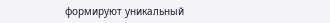формируют уникальный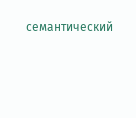семантический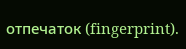отпечаток (fingerprint).